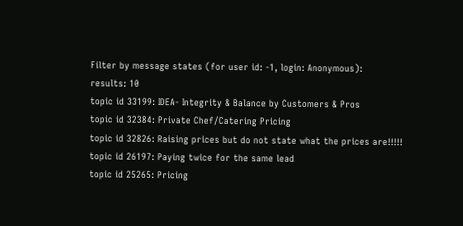Filter by message states (for user id: -1, login: Anonymous):
results: 10
topic id 33199: IDEA- Integrity & Balance by Customers & Pros
topic id 32384: Private Chef/Catering Pricing
topic id 32826: Raising prices but do not state what the prices are!!!!!
topic id 26197: Paying twice for the same lead
topic id 25265: Pricing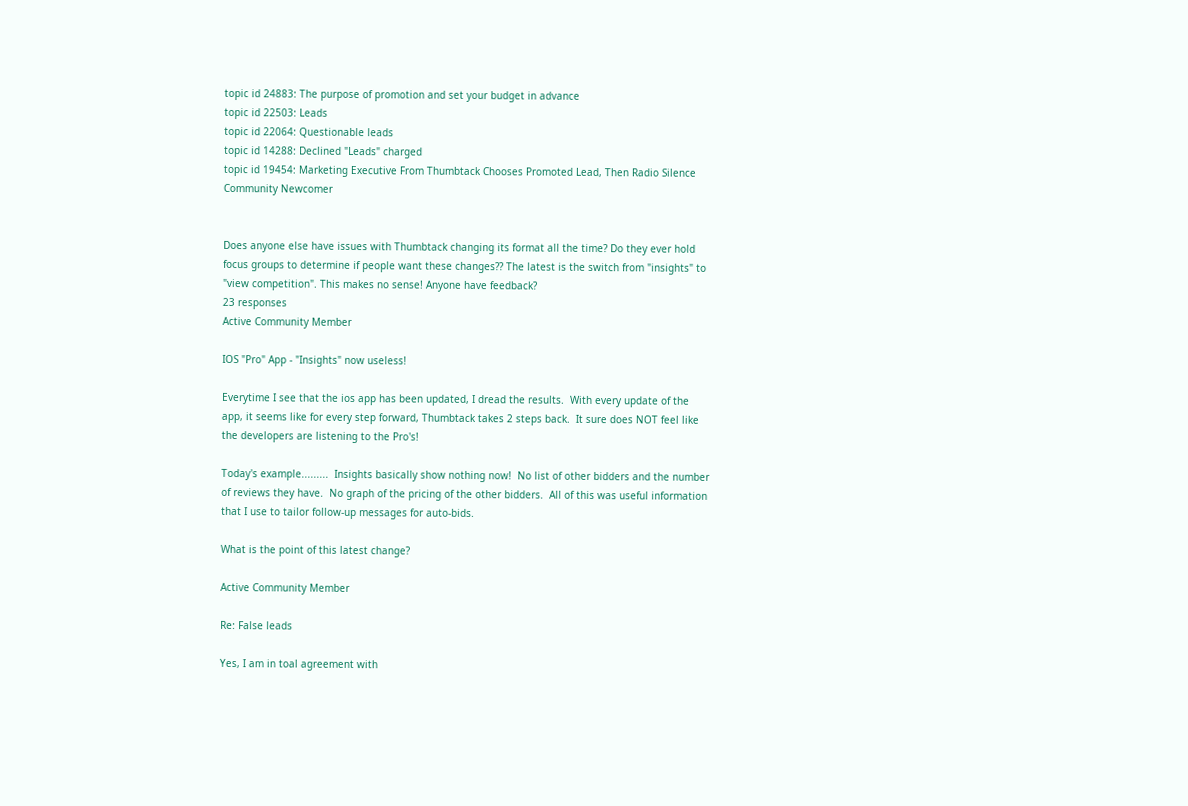topic id 24883: The purpose of promotion and set your budget in advance
topic id 22503: Leads
topic id 22064: Questionable leads
topic id 14288: Declined "Leads" charged
topic id 19454: Marketing Executive From Thumbtack Chooses Promoted Lead, Then Radio Silence
Community Newcomer


Does anyone else have issues with Thumbtack changing its format all the time? Do they ever hold focus groups to determine if people want these changes?? The latest is the switch from "insights" to "view competition". This makes no sense! Anyone have feedback?
23 responses
Active Community Member

IOS "Pro" App - "Insights" now useless!

Everytime I see that the ios app has been updated, I dread the results.  With every update of the app, it seems like for every step forward, Thumbtack takes 2 steps back.  It sure does NOT feel like the developers are listening to the Pro's!

Today's example.........  Insights basically show nothing now!  No list of other bidders and the number of reviews they have.  No graph of the pricing of the other bidders.  All of this was useful information that I use to tailor follow-up messages for auto-bids.

What is the point of this latest change?

Active Community Member

Re: False leads

Yes, I am in toal agreement with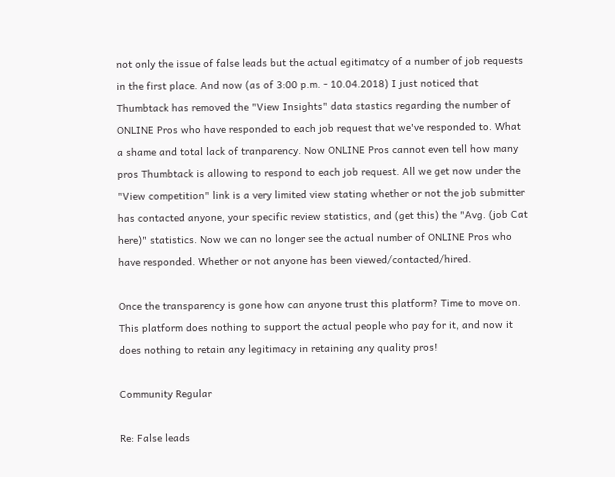not only the issue of false leads but the actual egitimatcy of a number of job requests in the first place. And now (as of 3:00 p.m. - 10.04.2018) I just noticed that Thumbtack has removed the "View Insights" data stastics regarding the number of ONLINE Pros who have responded to each job request that we've responded to. What a shame and total lack of tranparency. Now ONLINE Pros cannot even tell how many pros Thumbtack is allowing to respond to each job request. All we get now under the "View competition" link is a very limited view stating whether or not the job submitter has contacted anyone, your specific review statistics, and (get this) the "Avg. (job Cat here)" statistics. Now we can no longer see the actual number of ONLINE Pros who have responded. Whether or not anyone has been viewed/contacted/hired.

Once the transparency is gone how can anyone trust this platform? Time to move on. This platform does nothing to support the actual people who pay for it, and now it does nothing to retain any legitimacy in retaining any quality pros!

Community Regular

Re: False leads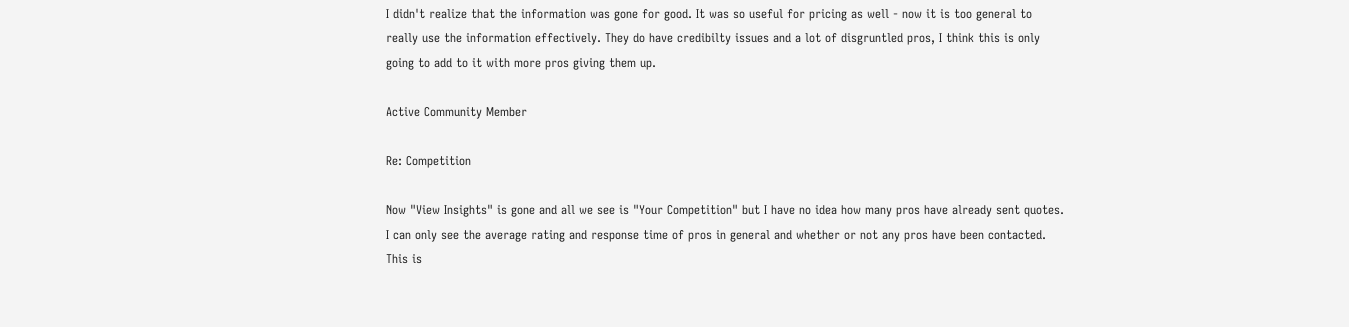I didn't realize that the information was gone for good. It was so useful for pricing as well - now it is too general to really use the information effectively. They do have credibilty issues and a lot of disgruntled pros, I think this is only going to add to it with more pros giving them up.

Active Community Member

Re: Competition

Now "View Insights" is gone and all we see is "Your Competition" but I have no idea how many pros have already sent quotes. I can only see the average rating and response time of pros in general and whether or not any pros have been contacted. This is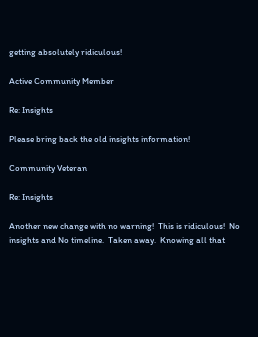getting absolutely ridiculous!

Active Community Member

Re: Insights

Please bring back the old insights information!

Community Veteran

Re: Insights

Another new change with no warning!  This is ridiculous!  No insights and No timeline.  Taken away.  Knowing all that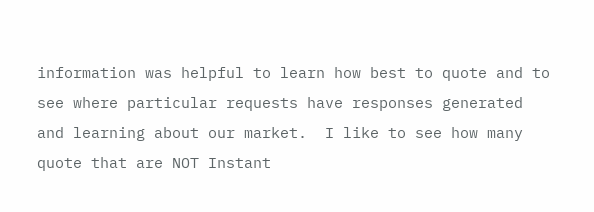information was helpful to learn how best to quote and to see where particular requests have responses generated and learning about our market.  I like to see how many quote that are NOT Instant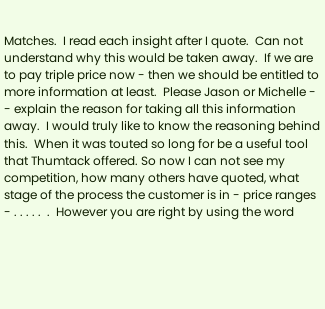Matches.  I read each insight after I quote.  Can not understand why this would be taken away.  If we are to pay triple price now - then we should be entitled to more information at least.  Please Jason or Michelle - - explain the reason for taking all this information away.  I would truly like to know the reasoning behind this.  When it was touted so long for be a useful tool that Thumtack offered. So now I can not see my competition, how many others have quoted, what stage of the process the customer is in - price ranges - . . . . .  .  However you are right by using the word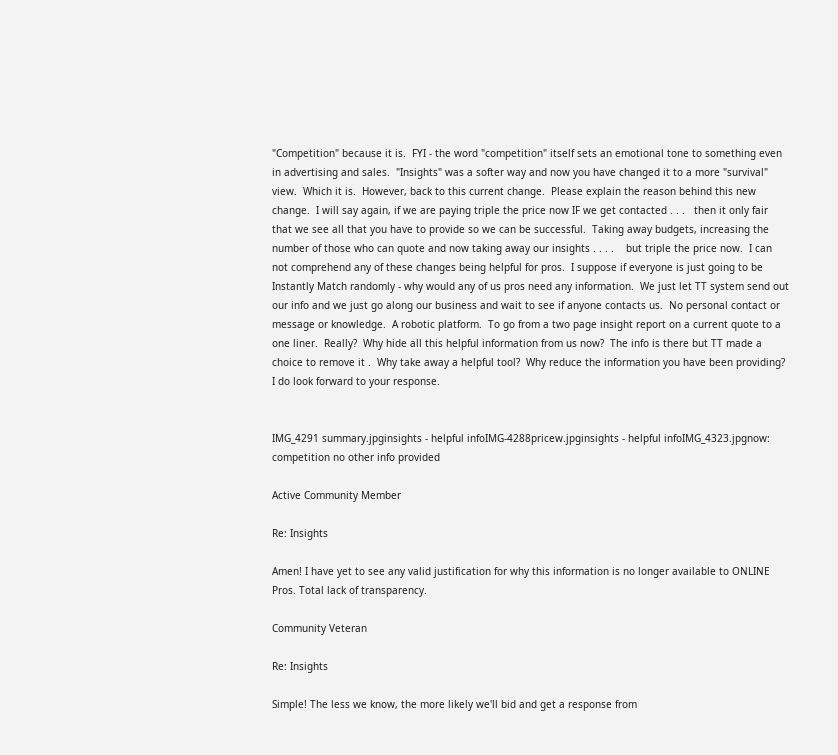"Competition" because it is.  FYI - the word "competition" itself sets an emotional tone to something even in advertising and sales.  "Insights" was a softer way and now you have changed it to a more "survival" view.  Which it is.  However, back to this current change.  Please explain the reason behind this new change.  I will say again, if we are paying triple the price now IF we get contacted . . .   then it only fair that we see all that you have to provide so we can be successful.  Taking away budgets, increasing the number of those who can quote and now taking away our insights . . . .    but triple the price now.  I can not comprehend any of these changes being helpful for pros.  I suppose if everyone is just going to be Instantly Match randomly - why would any of us pros need any information.  We just let TT system send out our info and we just go along our business and wait to see if anyone contacts us.  No personal contact or message or knowledge.  A robotic platform.  To go from a two page insight report on a current quote to a one liner.  Really?  Why hide all this helpful information from us now?  The info is there but TT made a choice to remove it .  Why take away a helpful tool?  Why reduce the information you have been providing? I do look forward to your response.


IMG_4291 summary.jpginsights - helpful infoIMG-4288pricew.jpginsights - helpful infoIMG_4323.jpgnow: competition no other info provided

Active Community Member

Re: Insights

Amen! I have yet to see any valid justification for why this information is no longer available to ONLINE Pros. Total lack of transparency.

Community Veteran

Re: Insights

Simple! The less we know, the more likely we'll bid and get a response from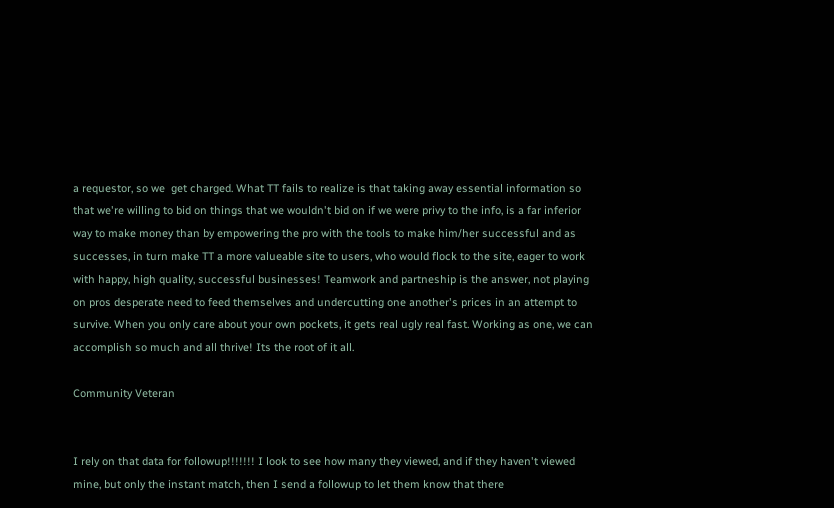a requestor, so we  get charged. What TT fails to realize is that taking away essential information so that we're willing to bid on things that we wouldn't bid on if we were privy to the info, is a far inferior way to make money than by empowering the pro with the tools to make him/her successful and as successes, in turn make TT a more valueable site to users, who would flock to the site, eager to work with happy, high quality, successful businesses! Teamwork and partneship is the answer, not playing on pros desperate need to feed themselves and undercutting one another's prices in an attempt to survive. When you only care about your own pockets, it gets real ugly real fast. Working as one, we can accomplish so much and all thrive! Its the root of it all.

Community Veteran


I rely on that data for followup!!!!!!! I look to see how many they viewed, and if they haven't viewed mine, but only the instant match, then I send a followup to let them know that there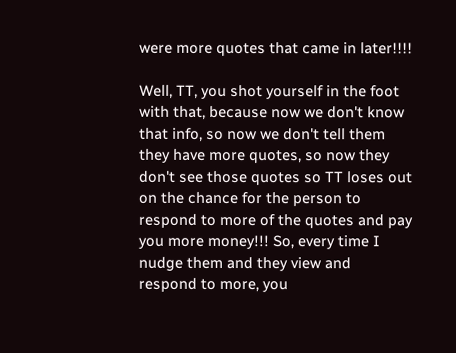were more quotes that came in later!!!!

Well, TT, you shot yourself in the foot with that, because now we don't know that info, so now we don't tell them they have more quotes, so now they don't see those quotes so TT loses out on the chance for the person to respond to more of the quotes and pay you more money!!! So, every time I nudge them and they view and respond to more, you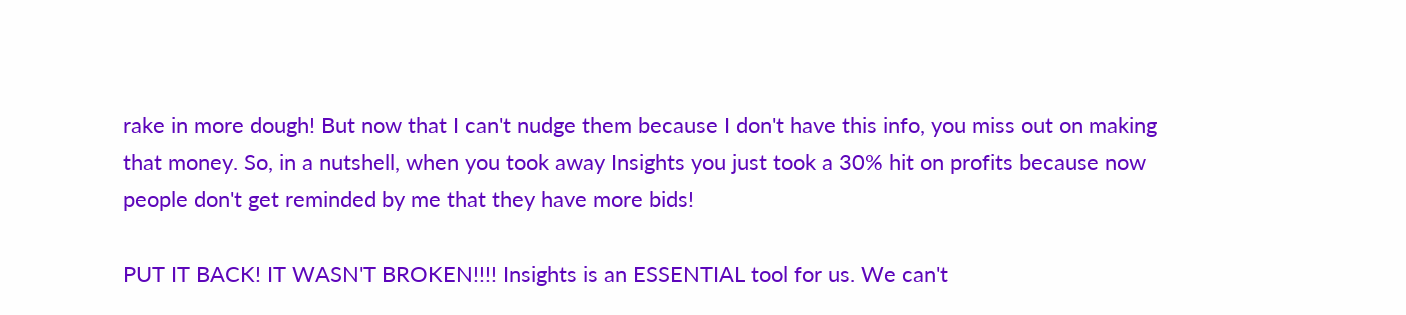rake in more dough! But now that I can't nudge them because I don't have this info, you miss out on making that money. So, in a nutshell, when you took away Insights you just took a 30% hit on profits because now people don't get reminded by me that they have more bids!

PUT IT BACK! IT WASN'T BROKEN!!!! Insights is an ESSENTIAL tool for us. We can't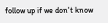follow up if we don't know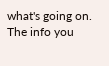what's going on. The info you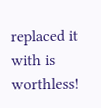replaced it with is worthless!